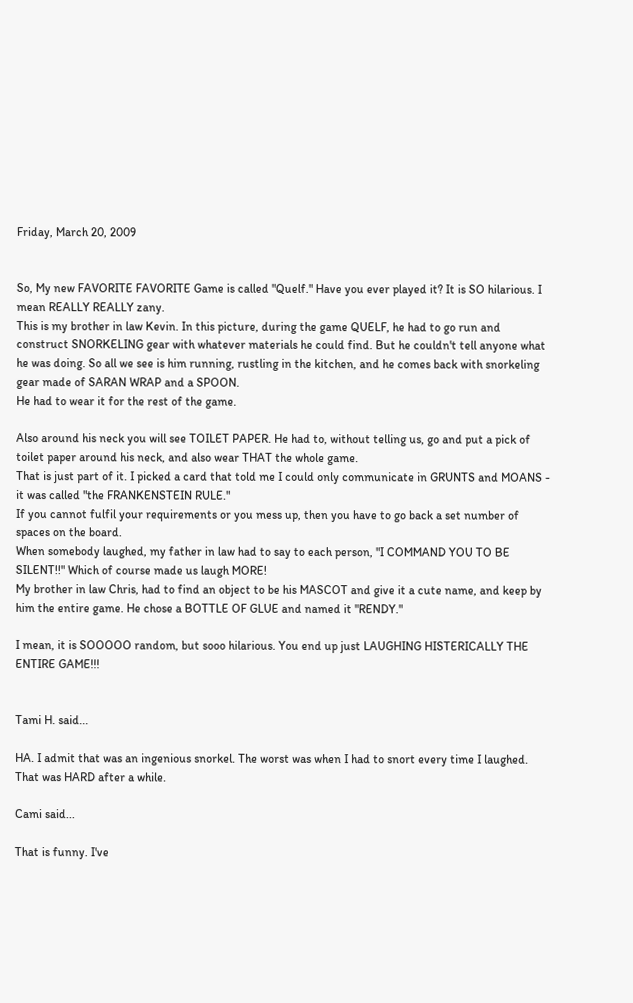Friday, March 20, 2009


So, My new FAVORITE FAVORITE Game is called "Quelf." Have you ever played it? It is SO hilarious. I mean REALLY REALLY zany.
This is my brother in law Kevin. In this picture, during the game QUELF, he had to go run and construct SNORKELING gear with whatever materials he could find. But he couldn't tell anyone what he was doing. So all we see is him running, rustling in the kitchen, and he comes back with snorkeling gear made of SARAN WRAP and a SPOON.
He had to wear it for the rest of the game.

Also around his neck you will see TOILET PAPER. He had to, without telling us, go and put a pick of toilet paper around his neck, and also wear THAT the whole game.
That is just part of it. I picked a card that told me I could only communicate in GRUNTS and MOANS - it was called "the FRANKENSTEIN RULE."
If you cannot fulfil your requirements or you mess up, then you have to go back a set number of spaces on the board.
When somebody laughed, my father in law had to say to each person, "I COMMAND YOU TO BE SILENT!!" Which of course made us laugh MORE!
My brother in law Chris, had to find an object to be his MASCOT and give it a cute name, and keep by him the entire game. He chose a BOTTLE OF GLUE and named it "RENDY."

I mean, it is SOOOOO random, but sooo hilarious. You end up just LAUGHING HISTERICALLY THE ENTIRE GAME!!!


Tami H. said...

HA. I admit that was an ingenious snorkel. The worst was when I had to snort every time I laughed. That was HARD after a while.

Cami said...

That is funny. I've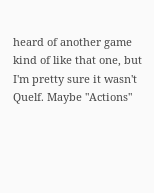heard of another game kind of like that one, but I'm pretty sure it wasn't Quelf. Maybe "Actions"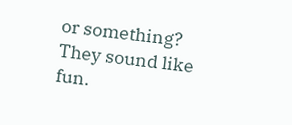or something? They sound like fun.